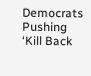Democrats Pushing ‘Kill Back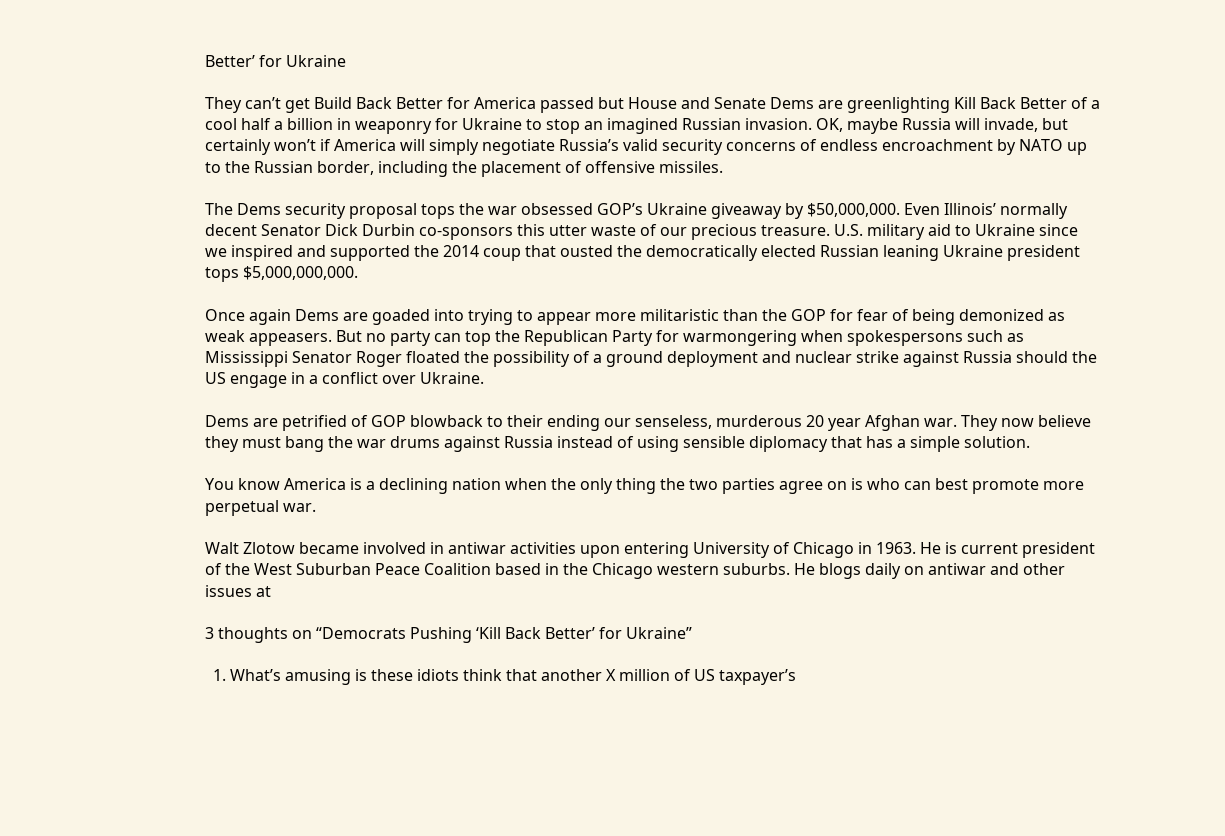Better’ for Ukraine

They can’t get Build Back Better for America passed but House and Senate Dems are greenlighting Kill Back Better of a cool half a billion in weaponry for Ukraine to stop an imagined Russian invasion. OK, maybe Russia will invade, but certainly won’t if America will simply negotiate Russia’s valid security concerns of endless encroachment by NATO up to the Russian border, including the placement of offensive missiles.

The Dems security proposal tops the war obsessed GOP’s Ukraine giveaway by $50,000,000. Even Illinois’ normally decent Senator Dick Durbin co-sponsors this utter waste of our precious treasure. U.S. military aid to Ukraine since we inspired and supported the 2014 coup that ousted the democratically elected Russian leaning Ukraine president tops $5,000,000,000.

Once again Dems are goaded into trying to appear more militaristic than the GOP for fear of being demonized as weak appeasers. But no party can top the Republican Party for warmongering when spokespersons such as Mississippi Senator Roger floated the possibility of a ground deployment and nuclear strike against Russia should the US engage in a conflict over Ukraine.

Dems are petrified of GOP blowback to their ending our senseless, murderous 20 year Afghan war. They now believe they must bang the war drums against Russia instead of using sensible diplomacy that has a simple solution.

You know America is a declining nation when the only thing the two parties agree on is who can best promote more perpetual war.

Walt Zlotow became involved in antiwar activities upon entering University of Chicago in 1963. He is current president of the West Suburban Peace Coalition based in the Chicago western suburbs. He blogs daily on antiwar and other issues at

3 thoughts on “Democrats Pushing ‘Kill Back Better’ for Ukraine”

  1. What’s amusing is these idiots think that another X million of US taxpayer’s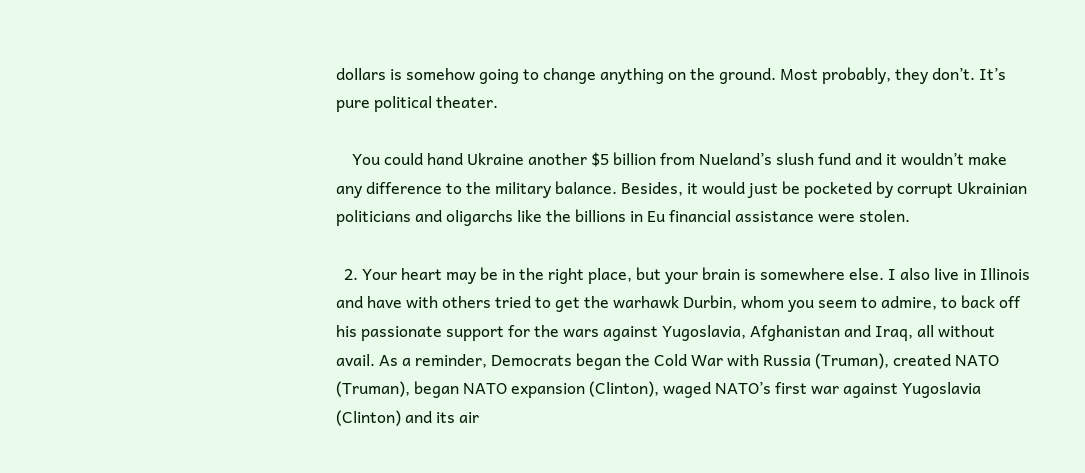dollars is somehow going to change anything on the ground. Most probably, they don’t. It’s pure political theater.

    You could hand Ukraine another $5 billion from Nueland’s slush fund and it wouldn’t make any difference to the military balance. Besides, it would just be pocketed by corrupt Ukrainian politicians and oligarchs like the billions in Eu financial assistance were stolen.

  2. Your heart may be in the right place, but your brain is somewhere else. I also live in Illinois and have with others tried to get the warhawk Durbin, whom you seem to admire, to back off his passionate support for the wars against Yugoslavia, Afghanistan and Iraq, all without avail. As a reminder, Democrats began the Cold War with Russia (Truman), created NATO (Truman), began NATO expansion (Clinton), waged NATO’s first war against Yugoslavia (Clinton) and its air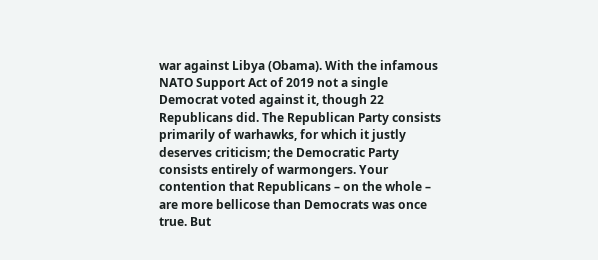war against Libya (Obama). With the infamous NATO Support Act of 2019 not a single Democrat voted against it, though 22 Republicans did. The Republican Party consists primarily of warhawks, for which it justly deserves criticism; the Democratic Party consists entirely of warmongers. Your contention that Republicans – on the whole – are more bellicose than Democrats was once true. But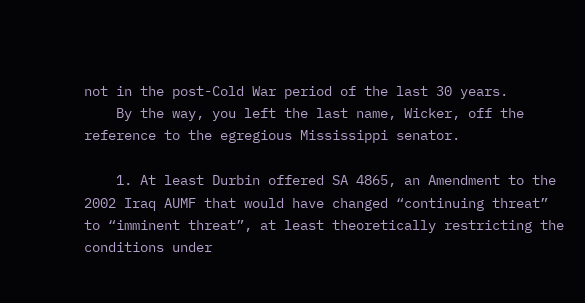not in the post-Cold War period of the last 30 years.
    By the way, you left the last name, Wicker, off the reference to the egregious Mississippi senator.

    1. At least Durbin offered SA 4865, an Amendment to the 2002 Iraq AUMF that would have changed “continuing threat” to “imminent threat”, at least theoretically restricting the conditions under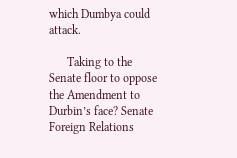which Dumbya could attack.

      Taking to the Senate floor to oppose the Amendment to Durbin’s face? Senate Foreign Relations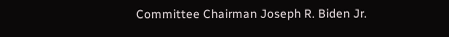Committee Chairman Joseph R. Biden Jr.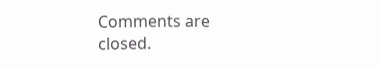Comments are closed.